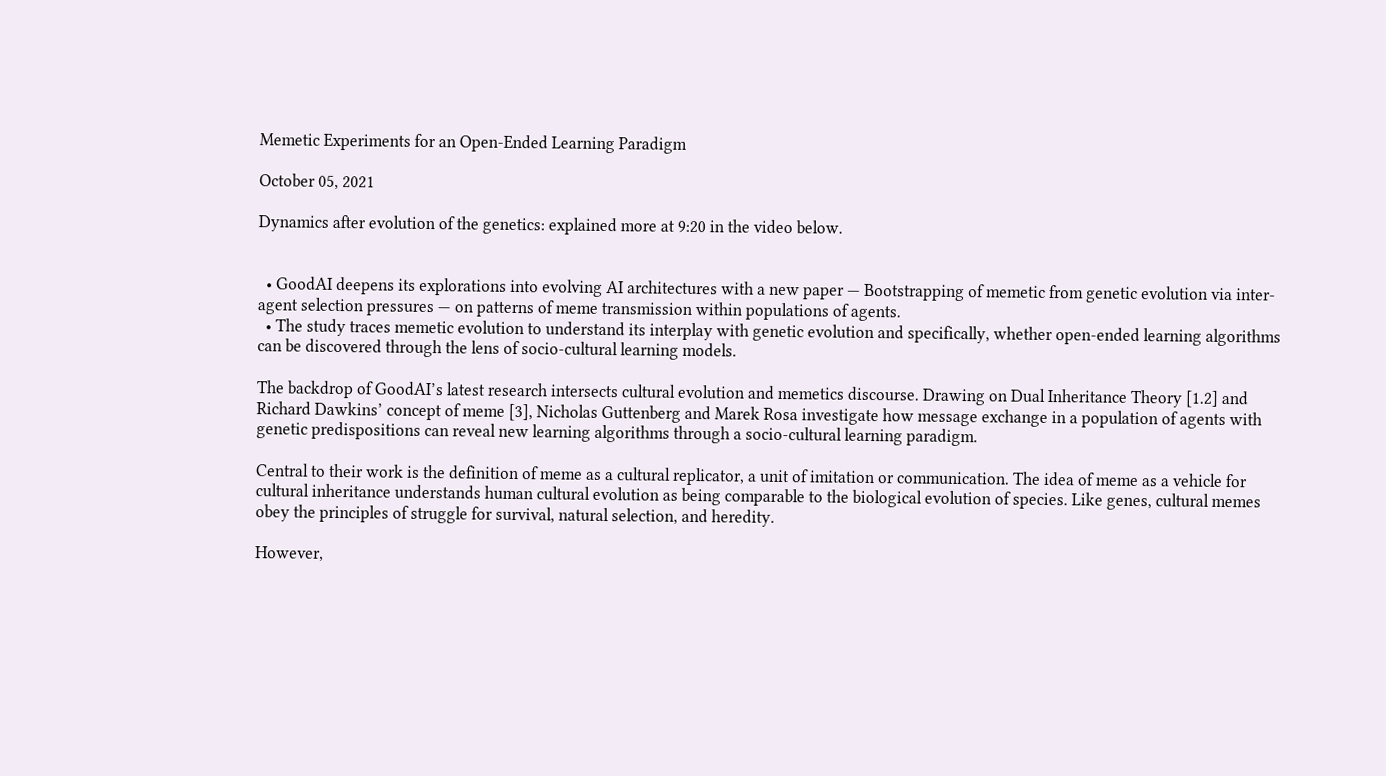Memetic Experiments for an Open-Ended Learning Paradigm

October 05, 2021

Dynamics after evolution of the genetics: explained more at 9:20 in the video below.


  • GoodAI deepens its explorations into evolving AI architectures with a new paper — Bootstrapping of memetic from genetic evolution via inter-agent selection pressures — on patterns of meme transmission within populations of agents.
  • The study traces memetic evolution to understand its interplay with genetic evolution and specifically, whether open-ended learning algorithms can be discovered through the lens of socio-cultural learning models.

The backdrop of GoodAI’s latest research intersects cultural evolution and memetics discourse. Drawing on Dual Inheritance Theory [1.2] and Richard Dawkins’ concept of meme [3], Nicholas Guttenberg and Marek Rosa investigate how message exchange in a population of agents with genetic predispositions can reveal new learning algorithms through a socio-cultural learning paradigm.

Central to their work is the definition of meme as a cultural replicator, a unit of imitation or communication. The idea of meme as a vehicle for cultural inheritance understands human cultural evolution as being comparable to the biological evolution of species. Like genes, cultural memes obey the principles of struggle for survival, natural selection, and heredity.

However,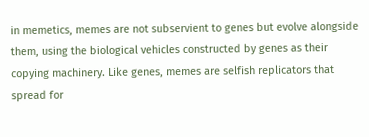in memetics, memes are not subservient to genes but evolve alongside them, using the biological vehicles constructed by genes as their copying machinery. Like genes, memes are selfish replicators that spread for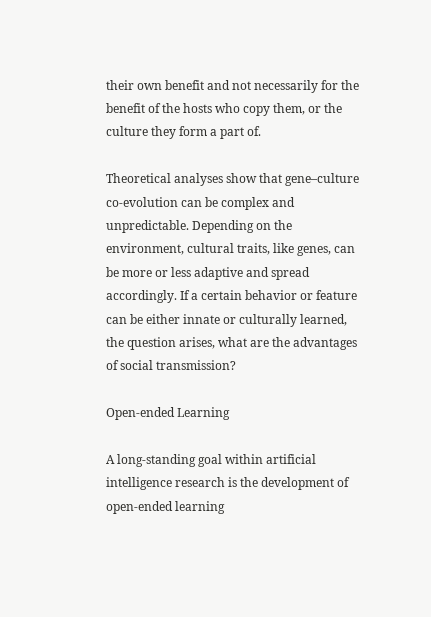their own benefit and not necessarily for the benefit of the hosts who copy them, or the culture they form a part of.

Theoretical analyses show that gene–culture co-evolution can be complex and unpredictable. Depending on the environment, cultural traits, like genes, can be more or less adaptive and spread accordingly. If a certain behavior or feature can be either innate or culturally learned, the question arises, what are the advantages of social transmission?

Open-ended Learning

A long-standing goal within artificial intelligence research is the development of open-ended learning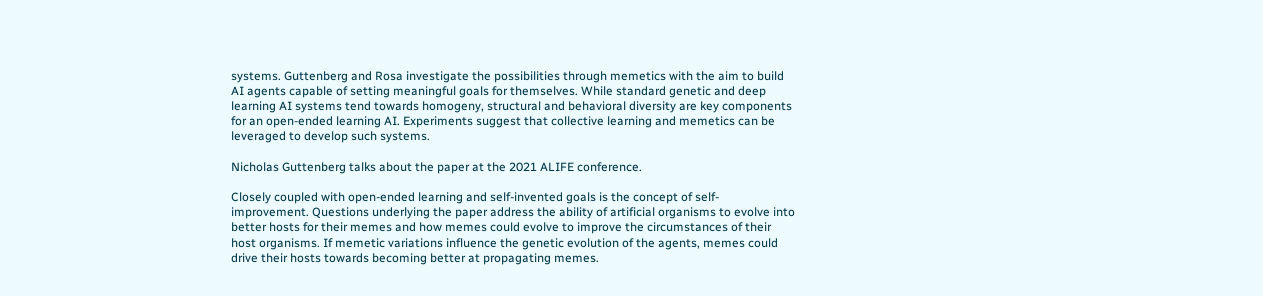systems. Guttenberg and Rosa investigate the possibilities through memetics with the aim to build AI agents capable of setting meaningful goals for themselves. While standard genetic and deep learning AI systems tend towards homogeny, structural and behavioral diversity are key components for an open-ended learning AI. Experiments suggest that collective learning and memetics can be leveraged to develop such systems.

Nicholas Guttenberg talks about the paper at the 2021 ALIFE conference.

Closely coupled with open-ended learning and self-invented goals is the concept of self-improvement. Questions underlying the paper address the ability of artificial organisms to evolve into better hosts for their memes and how memes could evolve to improve the circumstances of their host organisms. If memetic variations influence the genetic evolution of the agents, memes could drive their hosts towards becoming better at propagating memes.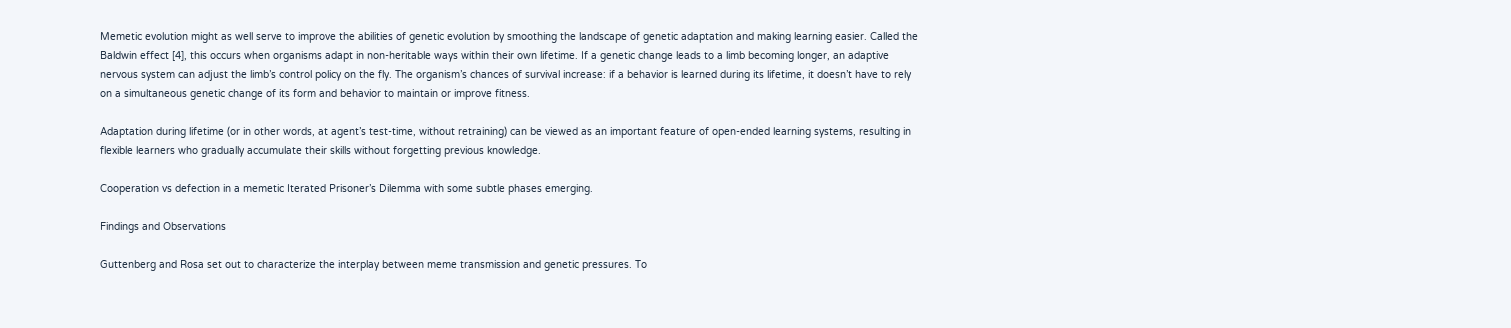Memetic evolution might as well serve to improve the abilities of genetic evolution by smoothing the landscape of genetic adaptation and making learning easier. Called the Baldwin effect [4], this occurs when organisms adapt in non-heritable ways within their own lifetime. If a genetic change leads to a limb becoming longer, an adaptive nervous system can adjust the limb’s control policy on the fly. The organism’s chances of survival increase: if a behavior is learned during its lifetime, it doesn’t have to rely on a simultaneous genetic change of its form and behavior to maintain or improve fitness.

Adaptation during lifetime (or in other words, at agent’s test-time, without retraining) can be viewed as an important feature of open-ended learning systems, resulting in flexible learners who gradually accumulate their skills without forgetting previous knowledge.

Cooperation vs defection in a memetic Iterated Prisoner’s Dilemma with some subtle phases emerging.

Findings and Observations

Guttenberg and Rosa set out to characterize the interplay between meme transmission and genetic pressures. To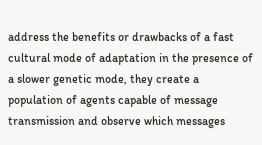address the benefits or drawbacks of a fast cultural mode of adaptation in the presence of a slower genetic mode, they create a population of agents capable of message transmission and observe which messages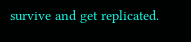survive and get replicated.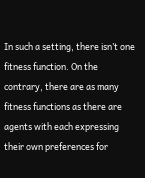In such a setting, there isn’t one fitness function. On the contrary, there are as many fitness functions as there are agents with each expressing their own preferences for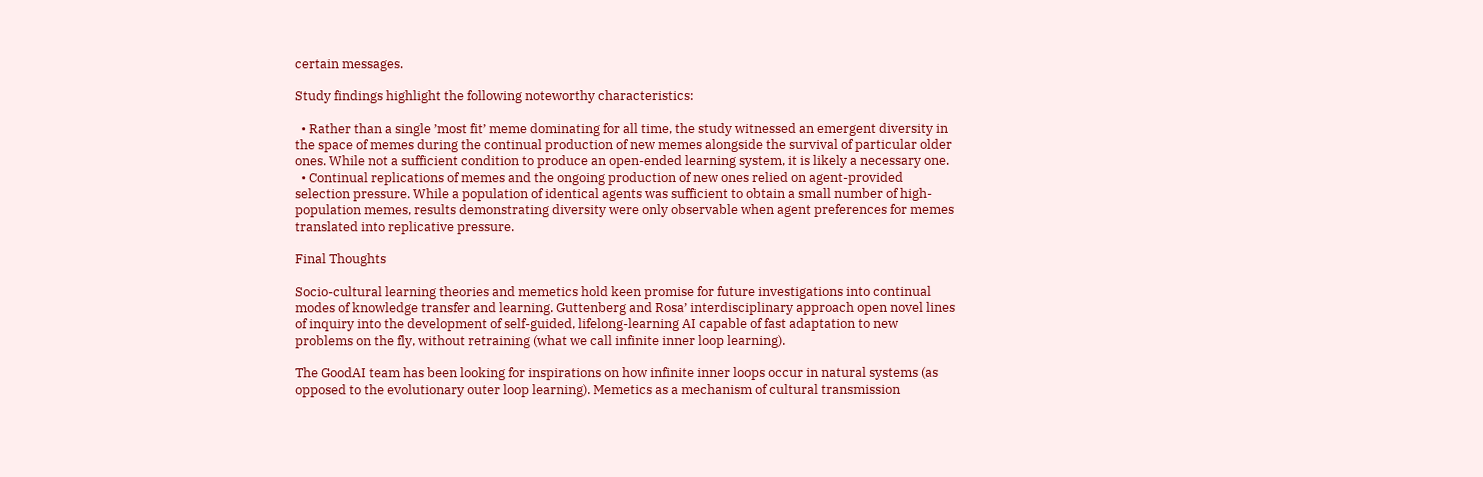certain messages.

Study findings highlight the following noteworthy characteristics:

  • Rather than a single ’most fit’ meme dominating for all time, the study witnessed an emergent diversity in the space of memes during the continual production of new memes alongside the survival of particular older ones. While not a sufficient condition to produce an open-ended learning system, it is likely a necessary one.
  • Continual replications of memes and the ongoing production of new ones relied on agent-provided selection pressure. While a population of identical agents was sufficient to obtain a small number of high-population memes, results demonstrating diversity were only observable when agent preferences for memes translated into replicative pressure.

Final Thoughts

Socio-cultural learning theories and memetics hold keen promise for future investigations into continual modes of knowledge transfer and learning. Guttenberg and Rosa’ interdisciplinary approach open novel lines of inquiry into the development of self-guided, lifelong-learning AI capable of fast adaptation to new problems on the fly, without retraining (what we call infinite inner loop learning).

The GoodAI team has been looking for inspirations on how infinite inner loops occur in natural systems (as opposed to the evolutionary outer loop learning). Memetics as a mechanism of cultural transmission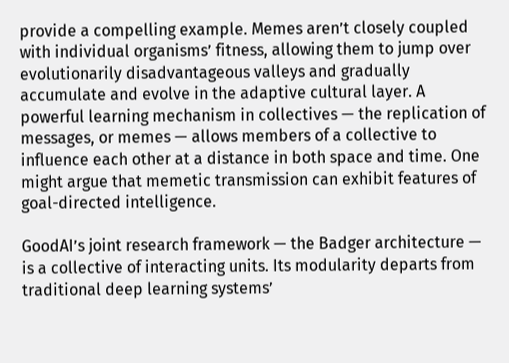provide a compelling example. Memes aren’t closely coupled with individual organisms’ fitness, allowing them to jump over evolutionarily disadvantageous valleys and gradually accumulate and evolve in the adaptive cultural layer. A powerful learning mechanism in collectives — the replication of messages, or memes — allows members of a collective to influence each other at a distance in both space and time. One might argue that memetic transmission can exhibit features of goal-directed intelligence.

GoodAI’s joint research framework — the Badger architecture — is a collective of interacting units. Its modularity departs from traditional deep learning systems’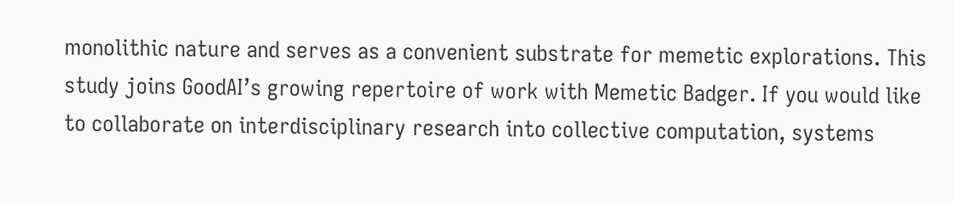monolithic nature and serves as a convenient substrate for memetic explorations. This study joins GoodAI’s growing repertoire of work with Memetic Badger. If you would like to collaborate on interdisciplinary research into collective computation, systems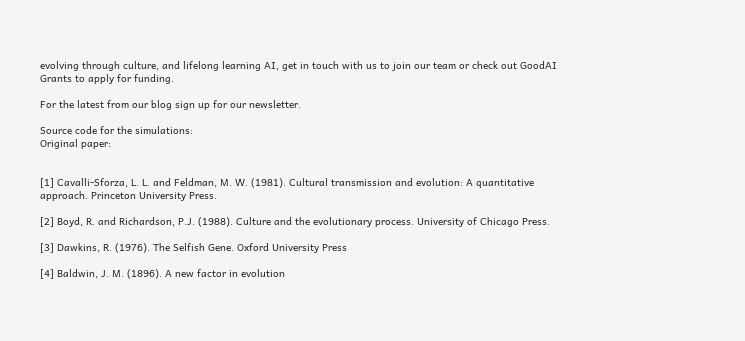evolving through culture, and lifelong learning AI, get in touch with us to join our team or check out GoodAI Grants to apply for funding.

For the latest from our blog sign up for our newsletter.

Source code for the simulations:
Original paper:


[1] Cavalli-Sforza, L. L. and Feldman, M. W. (1981). Cultural transmission and evolution: A quantitative approach. Princeton University Press.

[2] Boyd, R. and Richardson, P.J. (1988). Culture and the evolutionary process. University of Chicago Press.

[3] Dawkins, R. (1976). The Selfish Gene. Oxford University Press

[4] Baldwin, J. M. (1896). A new factor in evolution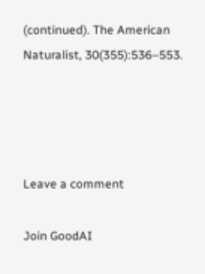(continued). The American Naturalist, 30(355):536–553.




Leave a comment

Join GoodAI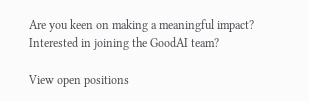Are you keen on making a meaningful impact? Interested in joining the GoodAI team?

View open positions